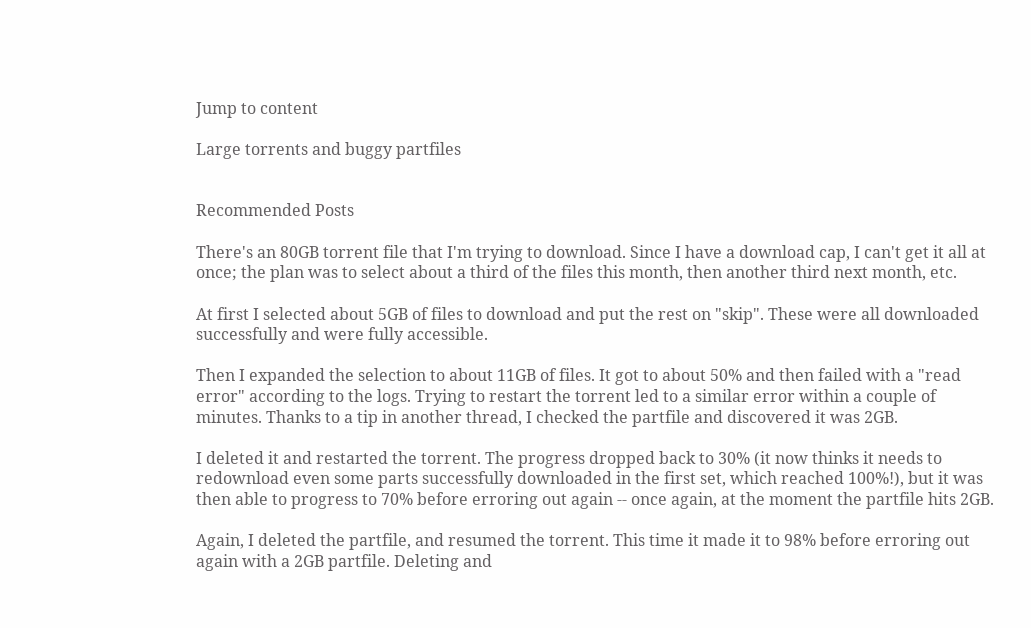Jump to content

Large torrents and buggy partfiles


Recommended Posts

There's an 80GB torrent file that I'm trying to download. Since I have a download cap, I can't get it all at once; the plan was to select about a third of the files this month, then another third next month, etc.

At first I selected about 5GB of files to download and put the rest on "skip". These were all downloaded successfully and were fully accessible.

Then I expanded the selection to about 11GB of files. It got to about 50% and then failed with a "read error" according to the logs. Trying to restart the torrent led to a similar error within a couple of minutes. Thanks to a tip in another thread, I checked the partfile and discovered it was 2GB.

I deleted it and restarted the torrent. The progress dropped back to 30% (it now thinks it needs to redownload even some parts successfully downloaded in the first set, which reached 100%!), but it was then able to progress to 70% before erroring out again -- once again, at the moment the partfile hits 2GB.

Again, I deleted the partfile, and resumed the torrent. This time it made it to 98% before erroring out again with a 2GB partfile. Deleting and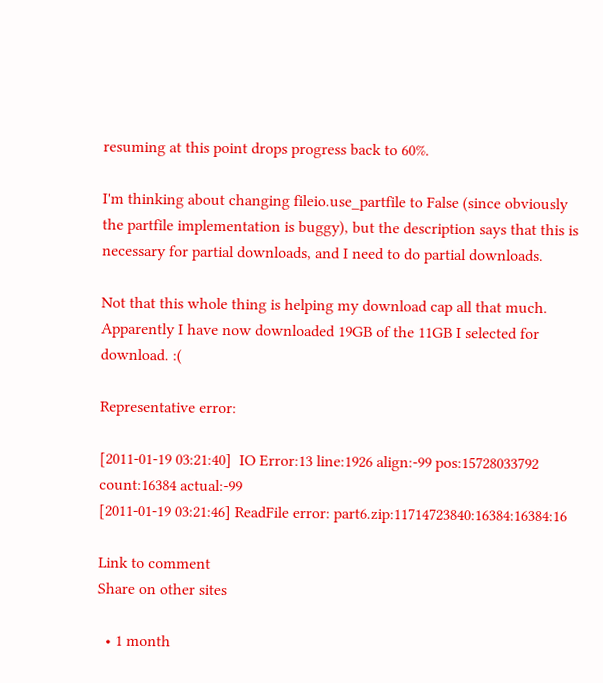resuming at this point drops progress back to 60%.

I'm thinking about changing fileio.use_partfile to False (since obviously the partfile implementation is buggy), but the description says that this is necessary for partial downloads, and I need to do partial downloads.

Not that this whole thing is helping my download cap all that much. Apparently I have now downloaded 19GB of the 11GB I selected for download. :(

Representative error:

[2011-01-19 03:21:40]  IO Error:13 line:1926 align:-99 pos:15728033792 count:16384 actual:-99
[2011-01-19 03:21:46] ReadFile error: part6.zip:11714723840:16384:16384:16

Link to comment
Share on other sites

  • 1 month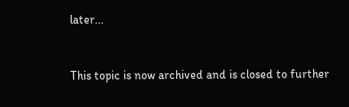later...


This topic is now archived and is closed to further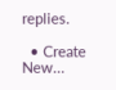replies.

  • Create New...